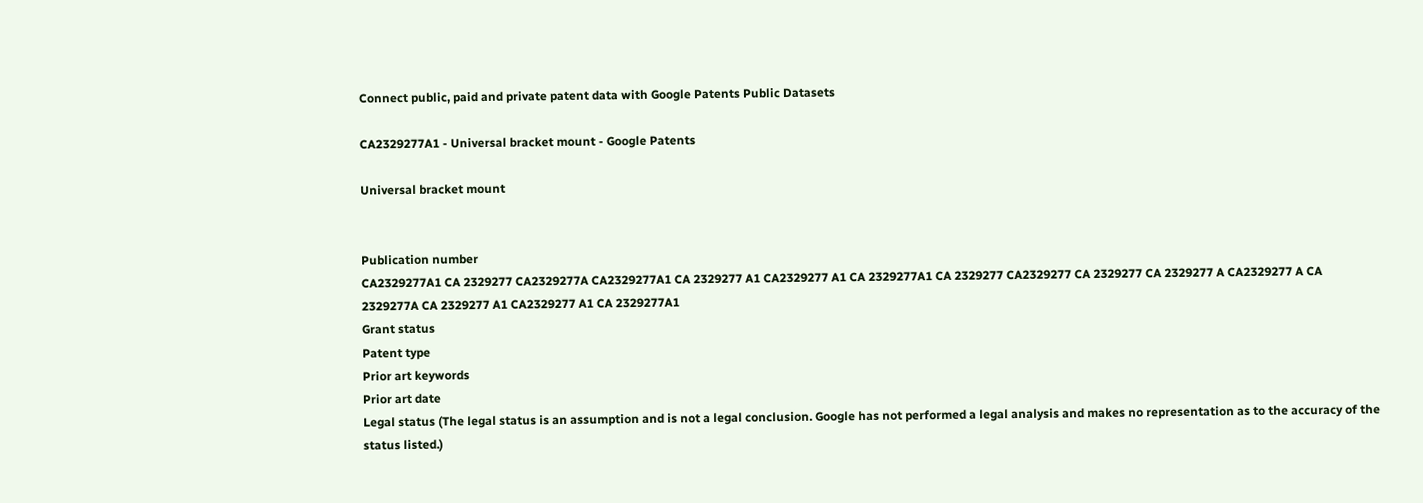Connect public, paid and private patent data with Google Patents Public Datasets

CA2329277A1 - Universal bracket mount - Google Patents

Universal bracket mount


Publication number
CA2329277A1 CA 2329277 CA2329277A CA2329277A1 CA 2329277 A1 CA2329277 A1 CA 2329277A1 CA 2329277 CA2329277 CA 2329277 CA 2329277 A CA2329277 A CA 2329277A CA 2329277 A1 CA2329277 A1 CA 2329277A1
Grant status
Patent type
Prior art keywords
Prior art date
Legal status (The legal status is an assumption and is not a legal conclusion. Google has not performed a legal analysis and makes no representation as to the accuracy of the status listed.)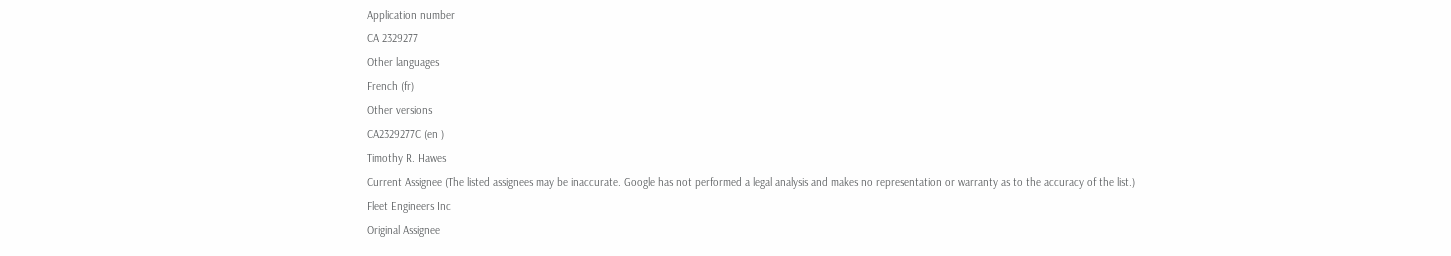Application number
CA 2329277
Other languages
French (fr)
Other versions
CA2329277C (en )
Timothy R. Hawes
Current Assignee (The listed assignees may be inaccurate. Google has not performed a legal analysis and makes no representation or warranty as to the accuracy of the list.)
Fleet Engineers Inc
Original Assignee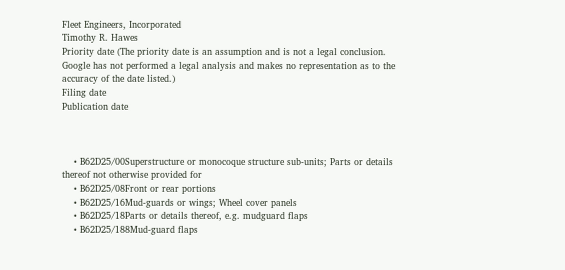Fleet Engineers, Incorporated
Timothy R. Hawes
Priority date (The priority date is an assumption and is not a legal conclusion. Google has not performed a legal analysis and makes no representation as to the accuracy of the date listed.)
Filing date
Publication date



    • B62D25/00Superstructure or monocoque structure sub-units; Parts or details thereof not otherwise provided for
    • B62D25/08Front or rear portions
    • B62D25/16Mud-guards or wings; Wheel cover panels
    • B62D25/18Parts or details thereof, e.g. mudguard flaps
    • B62D25/188Mud-guard flaps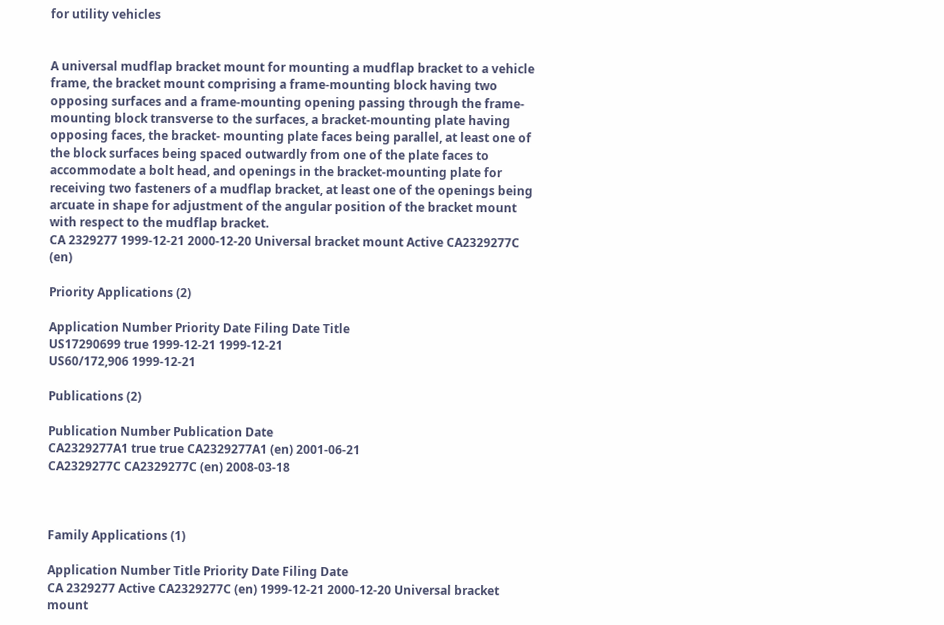for utility vehicles


A universal mudflap bracket mount for mounting a mudflap bracket to a vehicle frame, the bracket mount comprising a frame-mounting block having two opposing surfaces and a frame-mounting opening passing through the frame-mounting block transverse to the surfaces, a bracket-mounting plate having opposing faces, the bracket- mounting plate faces being parallel, at least one of the block surfaces being spaced outwardly from one of the plate faces to accommodate a bolt head, and openings in the bracket-mounting plate for receiving two fasteners of a mudflap bracket, at least one of the openings being arcuate in shape for adjustment of the angular position of the bracket mount with respect to the mudflap bracket.
CA 2329277 1999-12-21 2000-12-20 Universal bracket mount Active CA2329277C (en)

Priority Applications (2)

Application Number Priority Date Filing Date Title
US17290699 true 1999-12-21 1999-12-21
US60/172,906 1999-12-21

Publications (2)

Publication Number Publication Date
CA2329277A1 true true CA2329277A1 (en) 2001-06-21
CA2329277C CA2329277C (en) 2008-03-18



Family Applications (1)

Application Number Title Priority Date Filing Date
CA 2329277 Active CA2329277C (en) 1999-12-21 2000-12-20 Universal bracket mount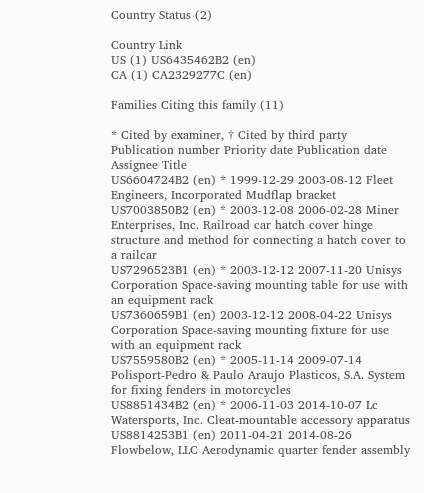Country Status (2)

Country Link
US (1) US6435462B2 (en)
CA (1) CA2329277C (en)

Families Citing this family (11)

* Cited by examiner, † Cited by third party
Publication number Priority date Publication date Assignee Title
US6604724B2 (en) * 1999-12-29 2003-08-12 Fleet Engineers, Incorporated Mudflap bracket
US7003850B2 (en) * 2003-12-08 2006-02-28 Miner Enterprises, Inc. Railroad car hatch cover hinge structure and method for connecting a hatch cover to a railcar
US7296523B1 (en) * 2003-12-12 2007-11-20 Unisys Corporation Space-saving mounting table for use with an equipment rack
US7360659B1 (en) 2003-12-12 2008-04-22 Unisys Corporation Space-saving mounting fixture for use with an equipment rack
US7559580B2 (en) * 2005-11-14 2009-07-14 Polisport-Pedro & Paulo Araujo Plasticos, S.A. System for fixing fenders in motorcycles
US8851434B2 (en) * 2006-11-03 2014-10-07 Lc Watersports, Inc. Cleat-mountable accessory apparatus
US8814253B1 (en) 2011-04-21 2014-08-26 Flowbelow, LLC Aerodynamic quarter fender assembly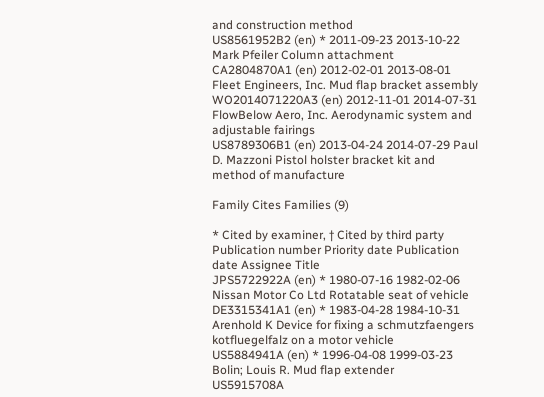and construction method
US8561952B2 (en) * 2011-09-23 2013-10-22 Mark Pfeiler Column attachment
CA2804870A1 (en) 2012-02-01 2013-08-01 Fleet Engineers, Inc. Mud flap bracket assembly
WO2014071220A3 (en) 2012-11-01 2014-07-31 FlowBelow Aero, Inc. Aerodynamic system and adjustable fairings
US8789306B1 (en) 2013-04-24 2014-07-29 Paul D. Mazzoni Pistol holster bracket kit and method of manufacture

Family Cites Families (9)

* Cited by examiner, † Cited by third party
Publication number Priority date Publication date Assignee Title
JPS5722922A (en) * 1980-07-16 1982-02-06 Nissan Motor Co Ltd Rotatable seat of vehicle
DE3315341A1 (en) * 1983-04-28 1984-10-31 Arenhold K Device for fixing a schmutzfaengers kotfluegelfalz on a motor vehicle
US5884941A (en) * 1996-04-08 1999-03-23 Bolin; Louis R. Mud flap extender
US5915708A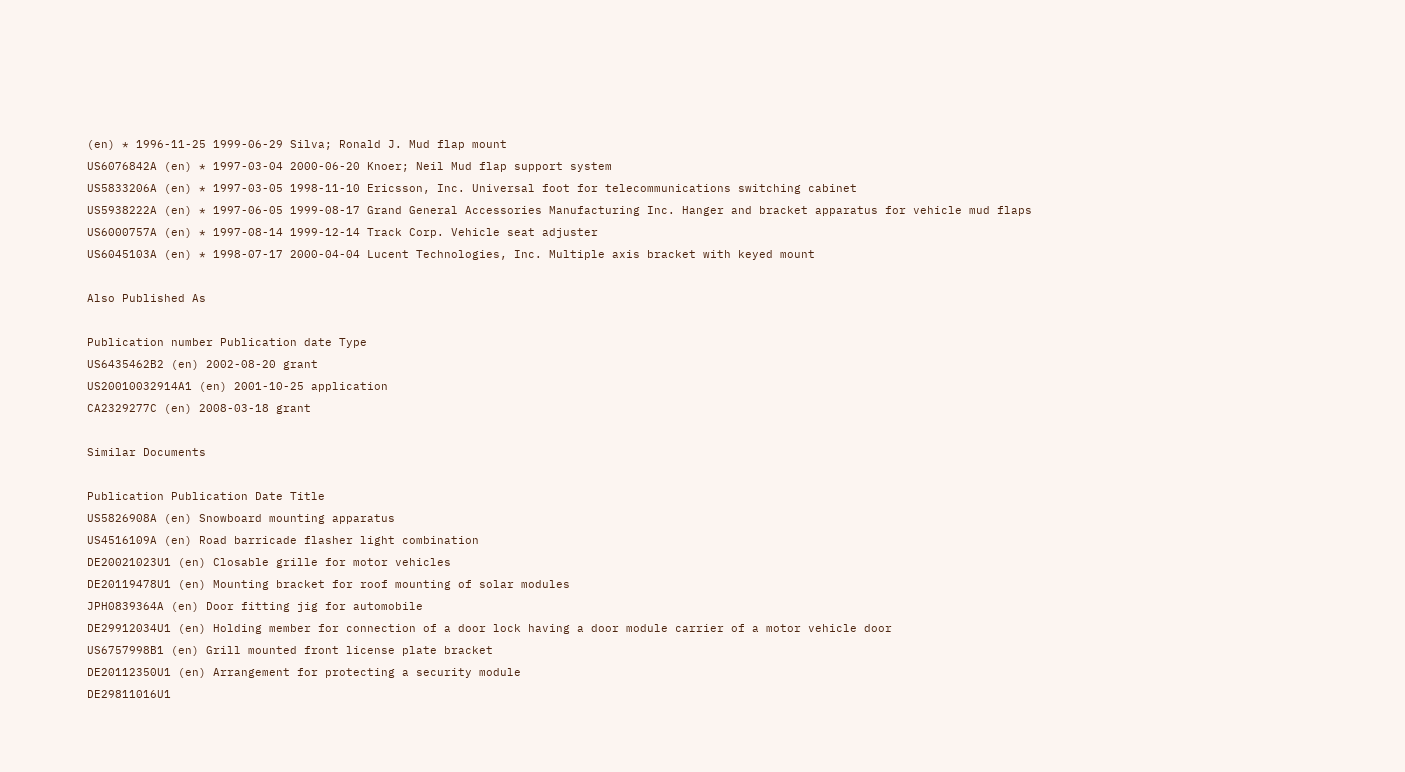(en) * 1996-11-25 1999-06-29 Silva; Ronald J. Mud flap mount
US6076842A (en) * 1997-03-04 2000-06-20 Knoer; Neil Mud flap support system
US5833206A (en) * 1997-03-05 1998-11-10 Ericsson, Inc. Universal foot for telecommunications switching cabinet
US5938222A (en) * 1997-06-05 1999-08-17 Grand General Accessories Manufacturing Inc. Hanger and bracket apparatus for vehicle mud flaps
US6000757A (en) * 1997-08-14 1999-12-14 Track Corp. Vehicle seat adjuster
US6045103A (en) * 1998-07-17 2000-04-04 Lucent Technologies, Inc. Multiple axis bracket with keyed mount

Also Published As

Publication number Publication date Type
US6435462B2 (en) 2002-08-20 grant
US20010032914A1 (en) 2001-10-25 application
CA2329277C (en) 2008-03-18 grant

Similar Documents

Publication Publication Date Title
US5826908A (en) Snowboard mounting apparatus
US4516109A (en) Road barricade flasher light combination
DE20021023U1 (en) Closable grille for motor vehicles
DE20119478U1 (en) Mounting bracket for roof mounting of solar modules
JPH0839364A (en) Door fitting jig for automobile
DE29912034U1 (en) Holding member for connection of a door lock having a door module carrier of a motor vehicle door
US6757998B1 (en) Grill mounted front license plate bracket
DE20112350U1 (en) Arrangement for protecting a security module
DE29811016U1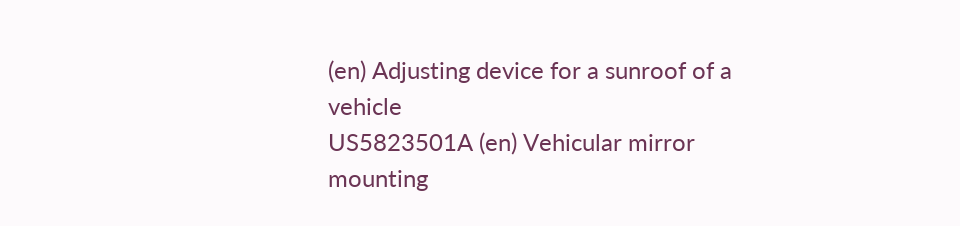(en) Adjusting device for a sunroof of a vehicle
US5823501A (en) Vehicular mirror mounting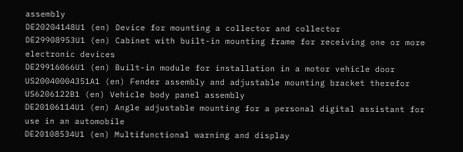assembly
DE20204148U1 (en) Device for mounting a collector and collector
DE29908953U1 (en) Cabinet with built-in mounting frame for receiving one or more electronic devices
DE29916066U1 (en) Built-in module for installation in a motor vehicle door
US20040004351A1 (en) Fender assembly and adjustable mounting bracket therefor
US6206122B1 (en) Vehicle body panel assembly
DE20106114U1 (en) Angle adjustable mounting for a personal digital assistant for use in an automobile
DE20108534U1 (en) Multifunctional warning and display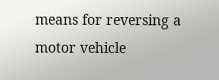means for reversing a motor vehicle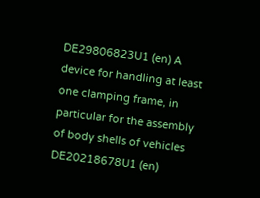DE29806823U1 (en) A device for handling at least one clamping frame, in particular for the assembly of body shells of vehicles
DE20218678U1 (en)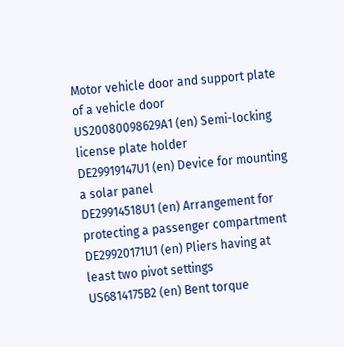Motor vehicle door and support plate of a vehicle door
US20080098629A1 (en) Semi-locking license plate holder
DE29919147U1 (en) Device for mounting a solar panel
DE29914518U1 (en) Arrangement for protecting a passenger compartment
DE29920171U1 (en) Pliers having at least two pivot settings
US6814175B2 (en) Bent torque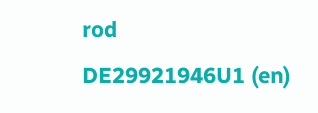rod
DE29921946U1 (en)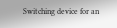Switching device for an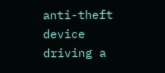anti-theft device driving a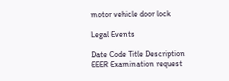motor vehicle door lock

Legal Events

Date Code Title Description
EEER Examination request